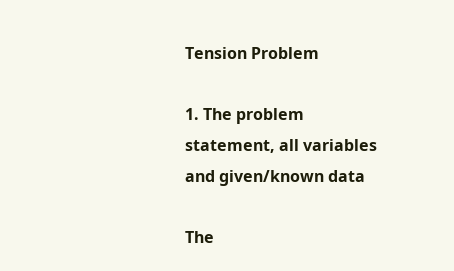Tension Problem

1. The problem statement, all variables and given/known data

The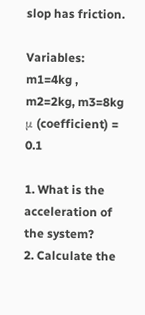slop has friction.

Variables: m1=4kg , m2=2kg, m3=8kg
μ (coefficient) = 0.1

1. What is the acceleration of the system?
2. Calculate the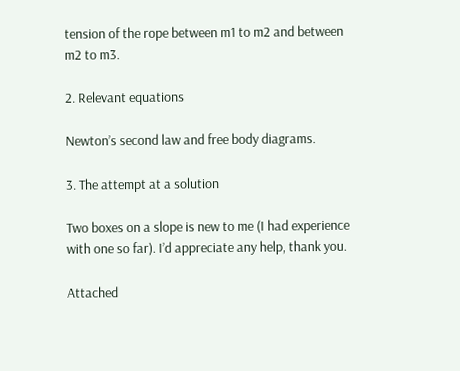tension of the rope between m1 to m2 and between m2 to m3.

2. Relevant equations

Newton’s second law and free body diagrams.

3. The attempt at a solution

Two boxes on a slope is new to me (I had experience with one so far). I’d appreciate any help, thank you.

Attached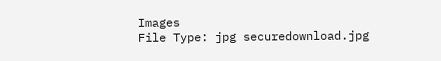Images
File Type: jpg securedownload.jpg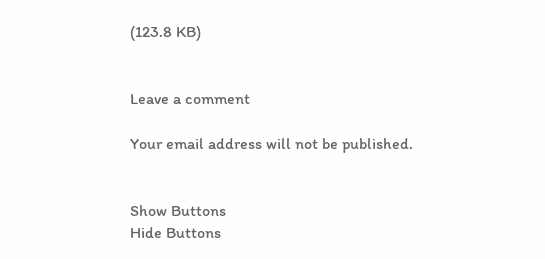(123.8 KB)


Leave a comment

Your email address will not be published.


Show Buttons
Hide Buttons